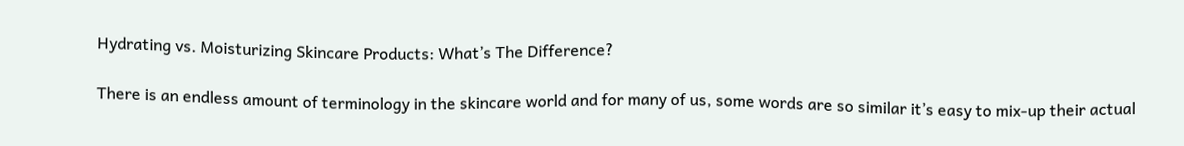Hydrating vs. Moisturizing Skincare Products: What’s The Difference?

There is an endless amount of terminology in the skincare world and for many of us, some words are so similar it’s easy to mix-up their actual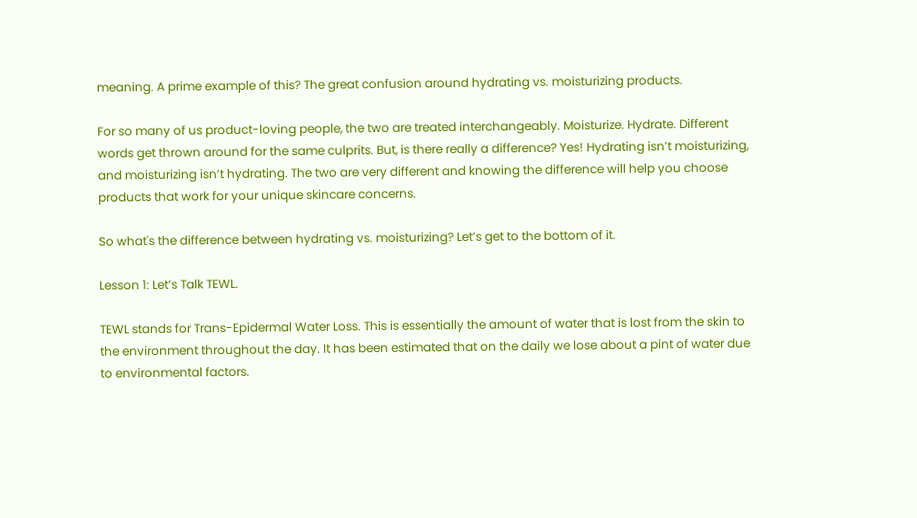meaning. A prime example of this? The great confusion around hydrating vs. moisturizing products.

For so many of us product-loving people, the two are treated interchangeably. Moisturize. Hydrate. Different words get thrown around for the same culprits. But, is there really a difference? Yes! Hydrating isn’t moisturizing, and moisturizing isn’t hydrating. The two are very different and knowing the difference will help you choose products that work for your unique skincare concerns.

So what's the difference between hydrating vs. moisturizing? Let’s get to the bottom of it.

Lesson 1: Let’s Talk TEWL.

TEWL stands for Trans-Epidermal Water Loss. This is essentially the amount of water that is lost from the skin to the environment throughout the day. It has been estimated that on the daily we lose about a pint of water due to environmental factors.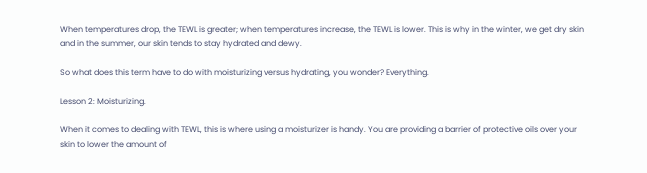When temperatures drop, the TEWL is greater; when temperatures increase, the TEWL is lower. This is why in the winter, we get dry skin and in the summer, our skin tends to stay hydrated and dewy.

So what does this term have to do with moisturizing versus hydrating, you wonder? Everything.

Lesson 2: Moisturizing.

When it comes to dealing with TEWL, this is where using a moisturizer is handy. You are providing a barrier of protective oils over your skin to lower the amount of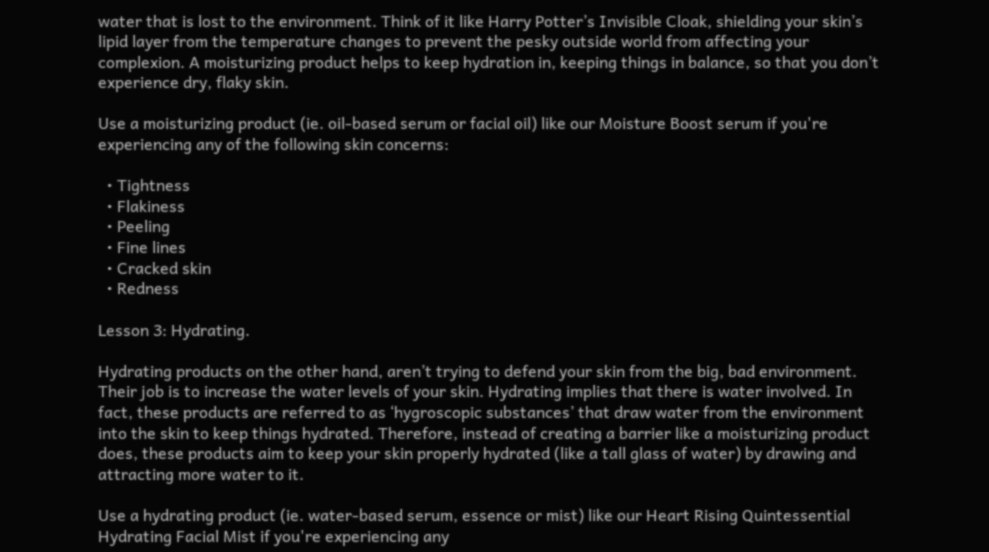water that is lost to the environment. Think of it like Harry Potter’s Invisible Cloak, shielding your skin’s lipid layer from the temperature changes to prevent the pesky outside world from affecting your complexion. A moisturizing product helps to keep hydration in, keeping things in balance, so that you don’t experience dry, flaky skin.

Use a moisturizing product (ie. oil-based serum or facial oil) like our Moisture Boost serum if you're experiencing any of the following skin concerns:

  • Tightness
  • Flakiness
  • Peeling
  • Fine lines
  • Cracked skin
  • Redness

Lesson 3: Hydrating.

Hydrating products on the other hand, aren’t trying to defend your skin from the big, bad environment. Their job is to increase the water levels of your skin. Hydrating implies that there is water involved. In fact, these products are referred to as ‘hygroscopic substances’ that draw water from the environment into the skin to keep things hydrated. Therefore, instead of creating a barrier like a moisturizing product does, these products aim to keep your skin properly hydrated (like a tall glass of water) by drawing and attracting more water to it.

Use a hydrating product (ie. water-based serum, essence or mist) like our Heart Rising Quintessential Hydrating Facial Mist if you're experiencing any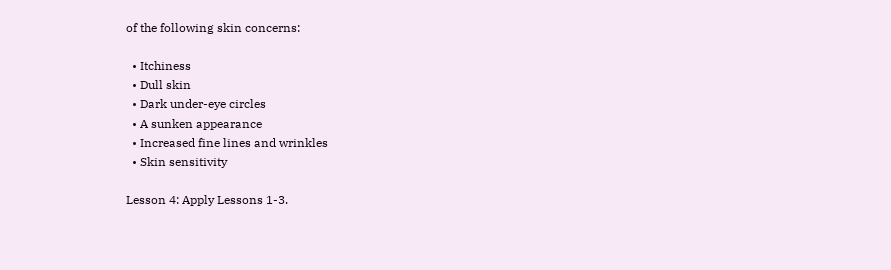of the following skin concerns:

  • Itchiness
  • Dull skin
  • Dark under-eye circles
  • A sunken appearance
  • Increased fine lines and wrinkles
  • Skin sensitivity

Lesson 4: Apply Lessons 1-3.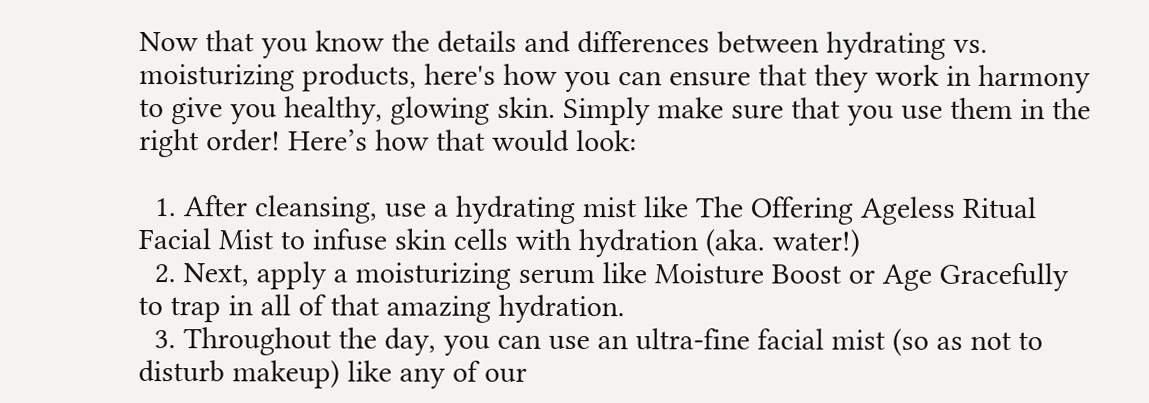Now that you know the details and differences between hydrating vs. moisturizing products, here's how you can ensure that they work in harmony to give you healthy, glowing skin. Simply make sure that you use them in the right order! Here’s how that would look:

  1. After cleansing, use a hydrating mist like The Offering Ageless Ritual Facial Mist to infuse skin cells with hydration (aka. water!)
  2. Next, apply a moisturizing serum like Moisture Boost or Age Gracefully to trap in all of that amazing hydration.
  3. Throughout the day, you can use an ultra-fine facial mist (so as not to disturb makeup) like any of our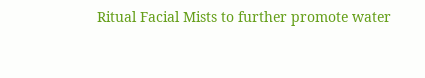Ritual Facial Mists to further promote water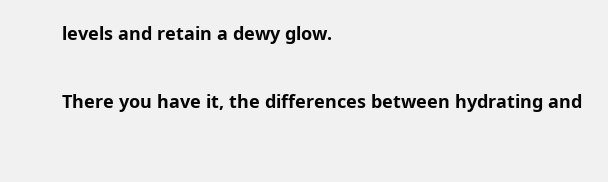levels and retain a dewy glow.

There you have it, the differences between hydrating and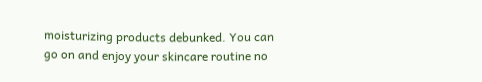moisturizing products debunked. You can go on and enjoy your skincare routine no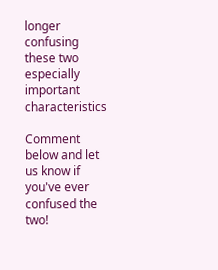longer confusing these two especially important characteristics

Comment below and let us know if you've ever confused the two!